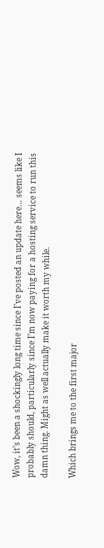Wow, it’s been a shockingly long time since I’ve posted an update here… seems like I probably should, particularly since I’m now paying for a hosting service to run this damn thing. Might as well actually make it worth my while.

Which brings me to the first major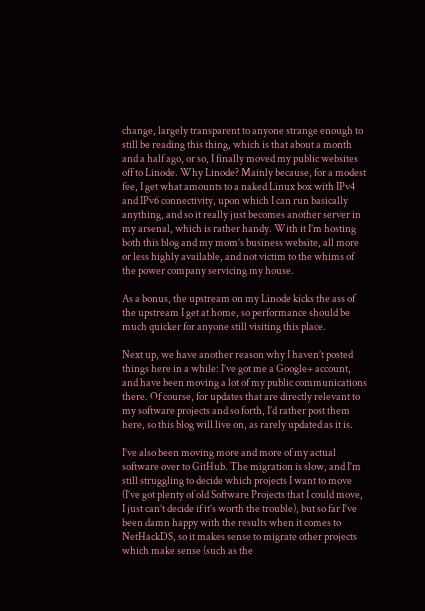change, largely transparent to anyone strange enough to still be reading this thing, which is that about a month and a half ago, or so, I finally moved my public websites off to Linode. Why Linode? Mainly because, for a modest fee, I get what amounts to a naked Linux box with IPv4 and IPv6 connectivity, upon which I can run basically anything, and so it really just becomes another server in my arsenal, which is rather handy. With it I’m hosting both this blog and my mom’s business website, all more or less highly available, and not victim to the whims of the power company servicing my house.

As a bonus, the upstream on my Linode kicks the ass of the upstream I get at home, so performance should be much quicker for anyone still visiting this place.

Next up, we have another reason why I haven’t posted things here in a while: I’ve got me a Google+ account, and have been moving a lot of my public communications there. Of course, for updates that are directly relevant to my software projects and so forth, I’d rather post them here, so this blog will live on, as rarely updated as it is.

I’ve also been moving more and more of my actual software over to GitHub. The migration is slow, and I’m still struggling to decide which projects I want to move (I’ve got plenty of old Software Projects that I could move, I just can’t decide if it’s worth the trouble), but so far I’ve been damn happy with the results when it comes to NetHackDS, so it makes sense to migrate other projects which make sense (such as the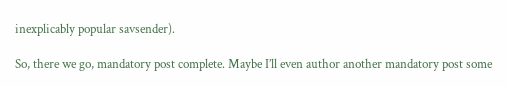inexplicably popular savsender).

So, there we go, mandatory post complete. Maybe I’ll even author another mandatory post some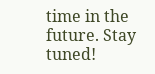time in the future. Stay tuned!